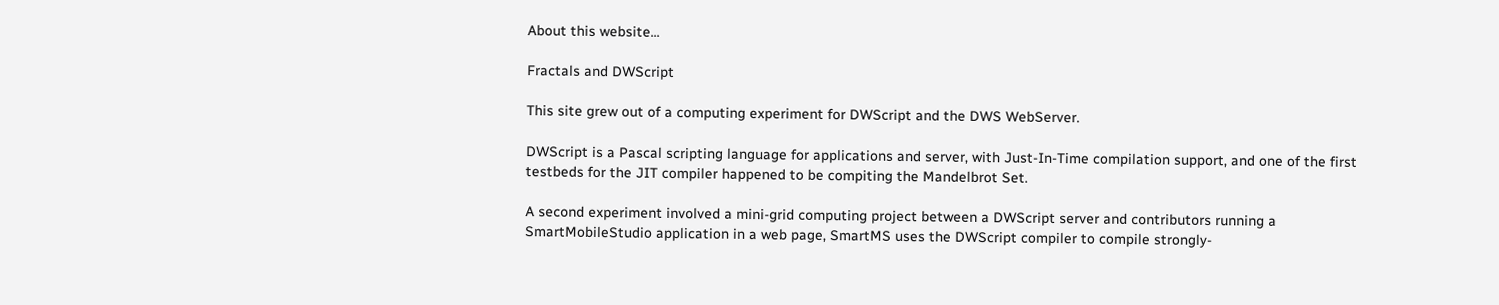About this website...

Fractals and DWScript

This site grew out of a computing experiment for DWScript and the DWS WebServer.

DWScript is a Pascal scripting language for applications and server, with Just-In-Time compilation support, and one of the first testbeds for the JIT compiler happened to be compiting the Mandelbrot Set.

A second experiment involved a mini-grid computing project between a DWScript server and contributors running a SmartMobileStudio application in a web page, SmartMS uses the DWScript compiler to compile strongly-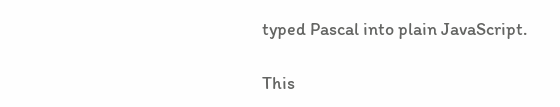typed Pascal into plain JavaScript.

This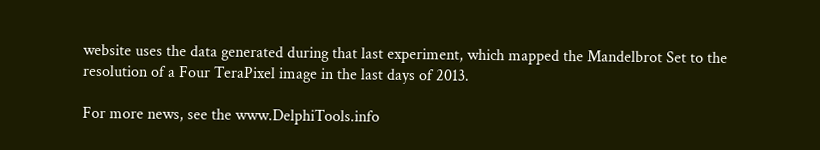website uses the data generated during that last experiment, which mapped the Mandelbrot Set to the resolution of a Four TeraPixel image in the last days of 2013.

For more news, see the www.DelphiTools.info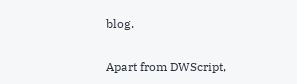blog.

Apart from DWScript,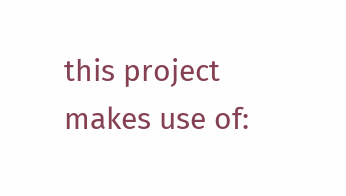this project makes use of: